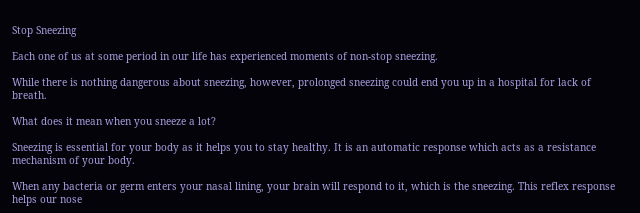Stop Sneezing

Each one of us at some period in our life has experienced moments of non-stop sneezing.

While there is nothing dangerous about sneezing, however, prolonged sneezing could end you up in a hospital for lack of breath.

What does it mean when you sneeze a lot?

Sneezing is essential for your body as it helps you to stay healthy. It is an automatic response which acts as a resistance mechanism of your body.

When any bacteria or germ enters your nasal lining, your brain will respond to it, which is the sneezing. This reflex response helps our nose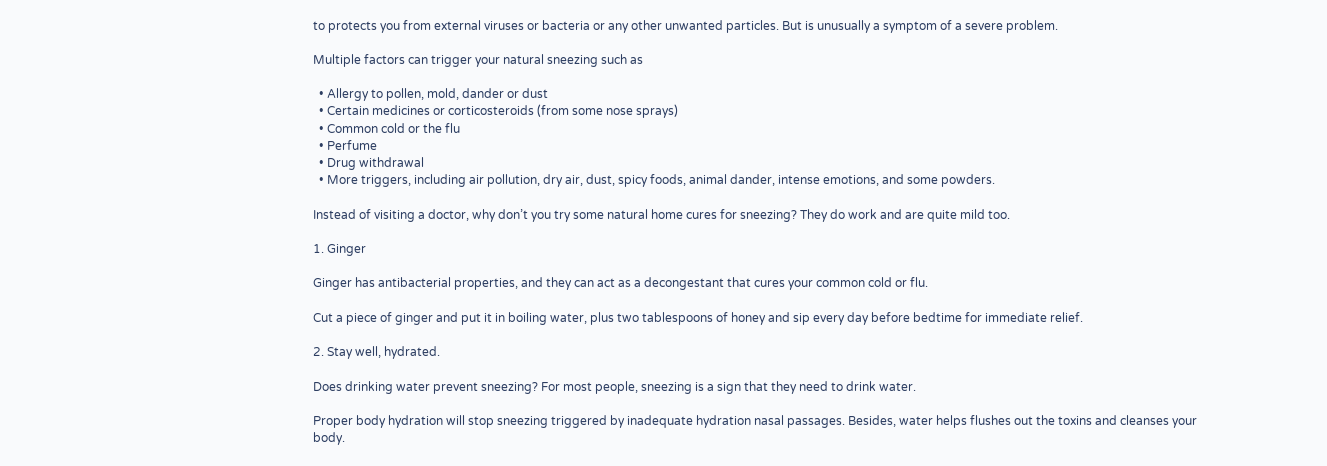to protects you from external viruses or bacteria or any other unwanted particles. But is unusually a symptom of a severe problem.

Multiple factors can trigger your natural sneezing such as

  • Allergy to pollen, mold, dander or dust
  • Certain medicines or corticosteroids (from some nose sprays)
  • Common cold or the flu
  • Perfume
  • Drug withdrawal
  • More triggers, including air pollution, dry air, dust, spicy foods, animal dander, intense emotions, and some powders.

Instead of visiting a doctor, why don’t you try some natural home cures for sneezing? They do work and are quite mild too.

1. Ginger

Ginger has antibacterial properties, and they can act as a decongestant that cures your common cold or flu.

Cut a piece of ginger and put it in boiling water, plus two tablespoons of honey and sip every day before bedtime for immediate relief.

2. Stay well, hydrated.

Does drinking water prevent sneezing? For most people, sneezing is a sign that they need to drink water.

Proper body hydration will stop sneezing triggered by inadequate hydration nasal passages. Besides, water helps flushes out the toxins and cleanses your body.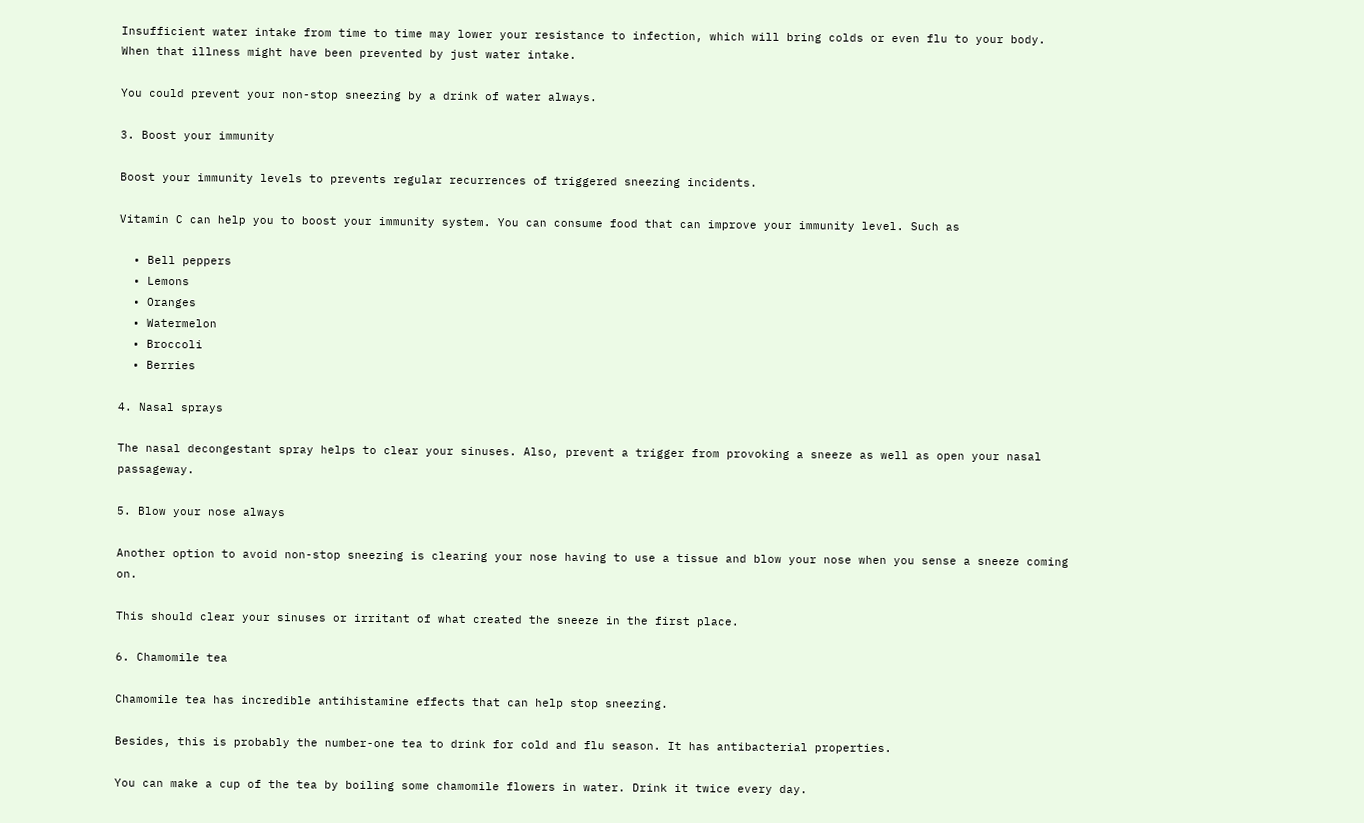Insufficient water intake from time to time may lower your resistance to infection, which will bring colds or even flu to your body. When that illness might have been prevented by just water intake.

You could prevent your non-stop sneezing by a drink of water always.

3. Boost your immunity

Boost your immunity levels to prevents regular recurrences of triggered sneezing incidents.

Vitamin C can help you to boost your immunity system. You can consume food that can improve your immunity level. Such as

  • Bell peppers
  • Lemons
  • Oranges
  • Watermelon
  • Broccoli
  • Berries

4. Nasal sprays

The nasal decongestant spray helps to clear your sinuses. Also, prevent a trigger from provoking a sneeze as well as open your nasal passageway.

5. Blow your nose always

Another option to avoid non-stop sneezing is clearing your nose having to use a tissue and blow your nose when you sense a sneeze coming on.

This should clear your sinuses or irritant of what created the sneeze in the first place.

6. Chamomile tea

Chamomile tea has incredible antihistamine effects that can help stop sneezing.

Besides, this is probably the number-one tea to drink for cold and flu season. It has antibacterial properties.

You can make a cup of the tea by boiling some chamomile flowers in water. Drink it twice every day.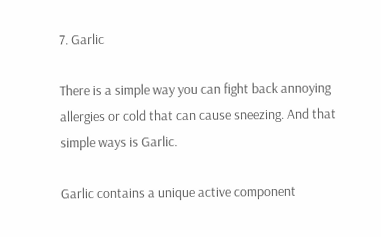7. Garlic

There is a simple way you can fight back annoying allergies or cold that can cause sneezing. And that simple ways is Garlic.

Garlic contains a unique active component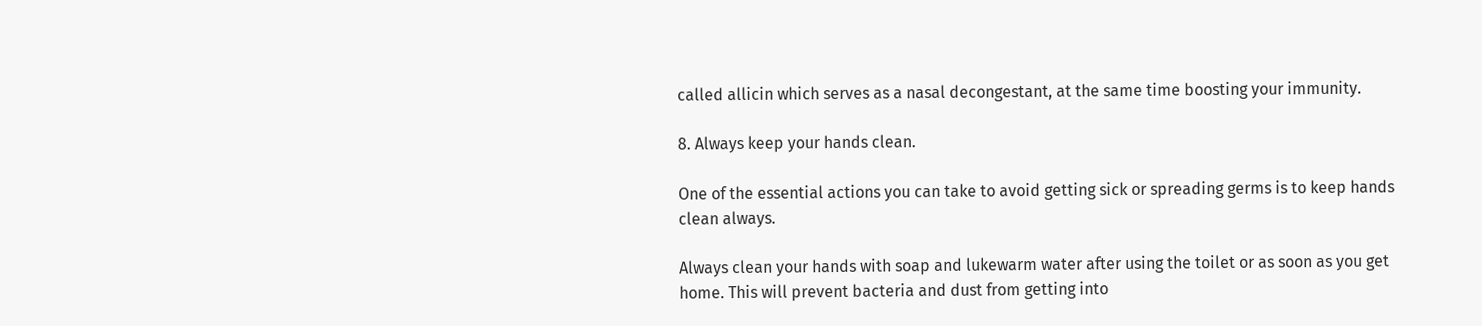called allicin which serves as a nasal decongestant, at the same time boosting your immunity.

8. Always keep your hands clean.

One of the essential actions you can take to avoid getting sick or spreading germs is to keep hands clean always.

Always clean your hands with soap and lukewarm water after using the toilet or as soon as you get home. This will prevent bacteria and dust from getting into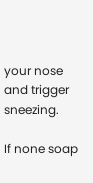your nose and trigger sneezing.

If none soap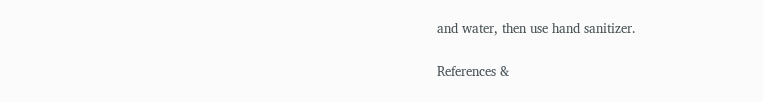and water, then use hand sanitizer.

References &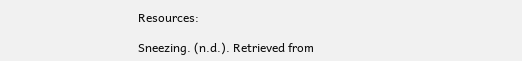Resources:

Sneezing. (n.d.). Retrieved from